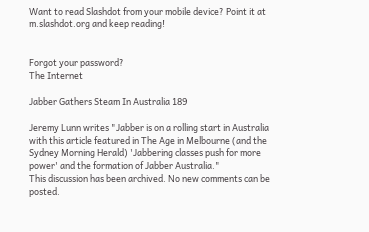Want to read Slashdot from your mobile device? Point it at m.slashdot.org and keep reading!


Forgot your password?
The Internet

Jabber Gathers Steam In Australia 189

Jeremy Lunn writes "Jabber is on a rolling start in Australia with this article featured in The Age in Melbourne (and the Sydney Morning Herald) 'Jabbering classes push for more power' and the formation of Jabber Australia."
This discussion has been archived. No new comments can be posted.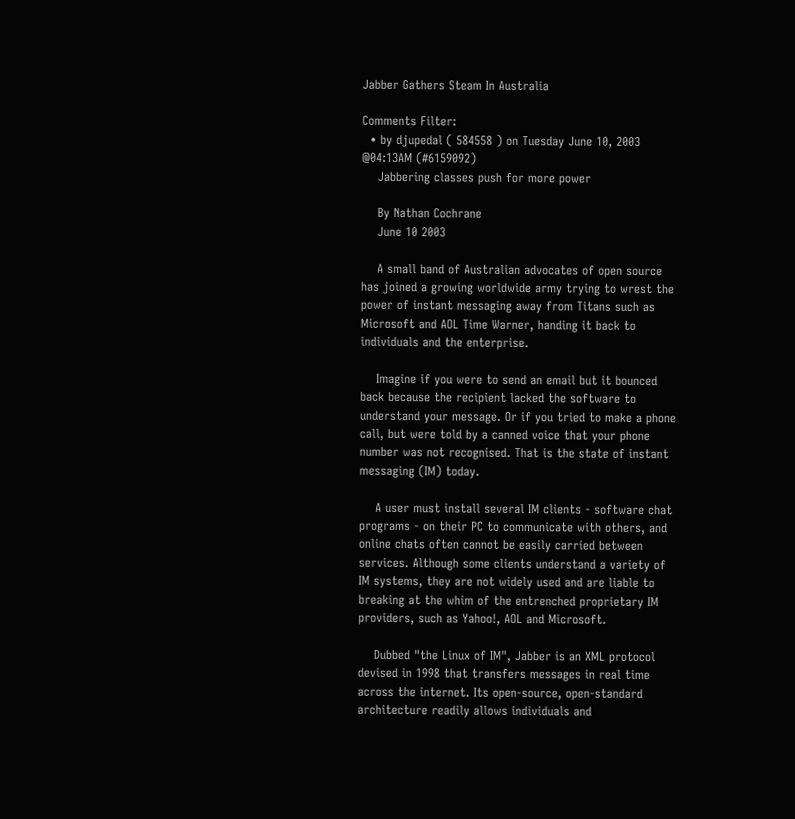Jabber Gathers Steam In Australia

Comments Filter:
  • by djupedal ( 584558 ) on Tuesday June 10, 2003 @04:13AM (#6159092)
    Jabbering classes push for more power

    By Nathan Cochrane
    June 10 2003

    A small band of Australian advocates of open source has joined a growing worldwide army trying to wrest the power of instant messaging away from Titans such as Microsoft and AOL Time Warner, handing it back to individuals and the enterprise.

    Imagine if you were to send an email but it bounced back because the recipient lacked the software to understand your message. Or if you tried to make a phone call, but were told by a canned voice that your phone number was not recognised. That is the state of instant messaging (IM) today.

    A user must install several IM clients - software chat programs - on their PC to communicate with others, and online chats often cannot be easily carried between services. Although some clients understand a variety of IM systems, they are not widely used and are liable to breaking at the whim of the entrenched proprietary IM providers, such as Yahoo!, AOL and Microsoft.

    Dubbed "the Linux of IM", Jabber is an XML protocol devised in 1998 that transfers messages in real time across the internet. Its open-source, open-standard architecture readily allows individuals and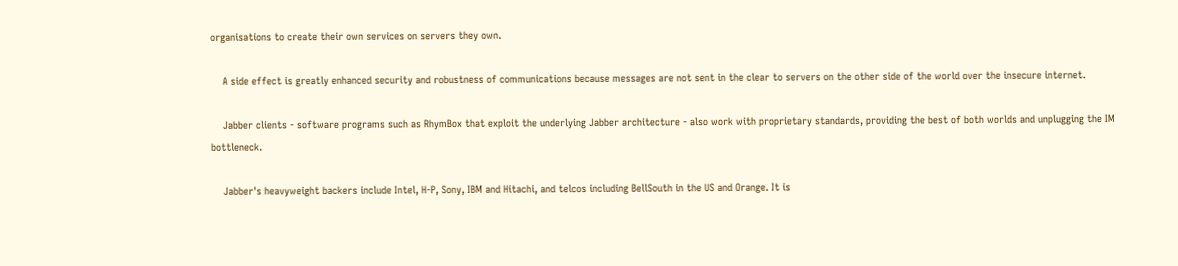organisations to create their own services on servers they own.

    A side effect is greatly enhanced security and robustness of communications because messages are not sent in the clear to servers on the other side of the world over the insecure internet.

    Jabber clients - software programs such as RhymBox that exploit the underlying Jabber architecture - also work with proprietary standards, providing the best of both worlds and unplugging the IM bottleneck.

    Jabber's heavyweight backers include Intel, H-P, Sony, IBM and Hitachi, and telcos including BellSouth in the US and Orange. It is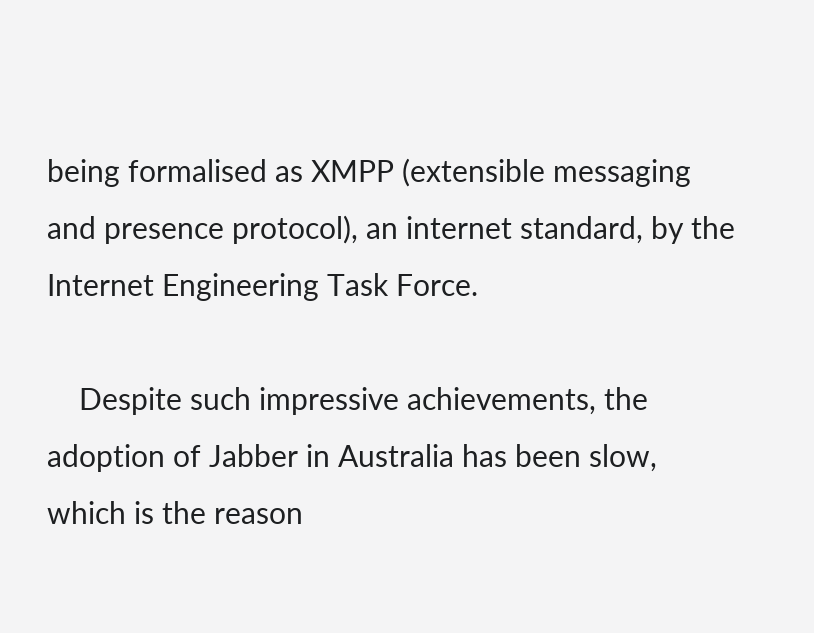being formalised as XMPP (extensible messaging and presence protocol), an internet standard, by the Internet Engineering Task Force.

    Despite such impressive achievements, the adoption of Jabber in Australia has been slow, which is the reason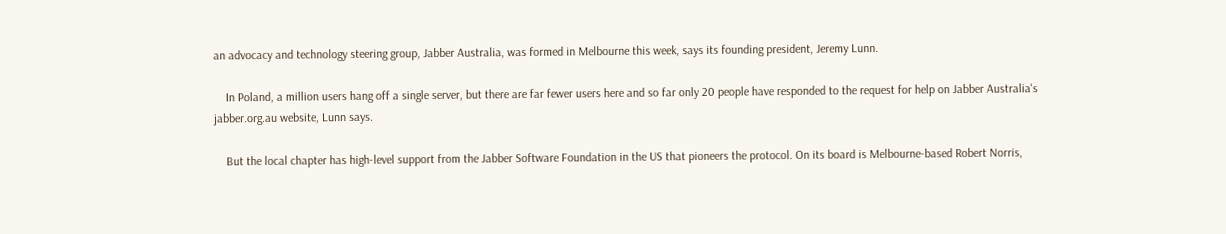an advocacy and technology steering group, Jabber Australia, was formed in Melbourne this week, says its founding president, Jeremy Lunn.

    In Poland, a million users hang off a single server, but there are far fewer users here and so far only 20 people have responded to the request for help on Jabber Australia's jabber.org.au website, Lunn says.

    But the local chapter has high-level support from the Jabber Software Foundation in the US that pioneers the protocol. On its board is Melbourne-based Robert Norris,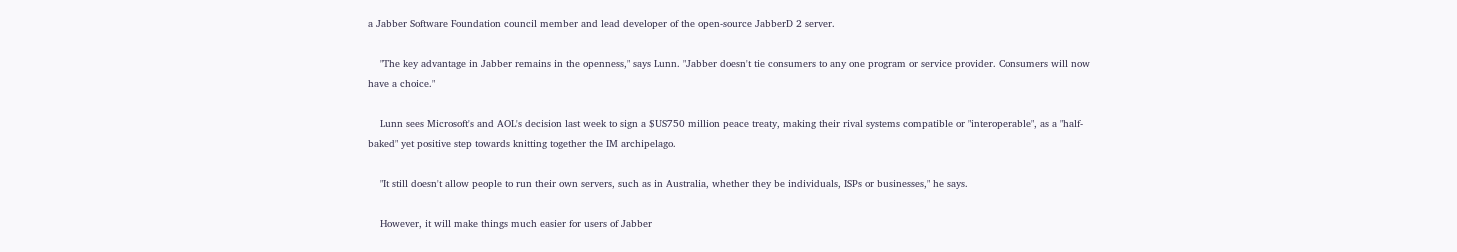a Jabber Software Foundation council member and lead developer of the open-source JabberD 2 server.

    "The key advantage in Jabber remains in the openness," says Lunn. "Jabber doesn't tie consumers to any one program or service provider. Consumers will now have a choice."

    Lunn sees Microsoft's and AOL's decision last week to sign a $US750 million peace treaty, making their rival systems compatible or "interoperable", as a "half-baked" yet positive step towards knitting together the IM archipelago.

    "It still doesn't allow people to run their own servers, such as in Australia, whether they be individuals, ISPs or businesses," he says.

    However, it will make things much easier for users of Jabber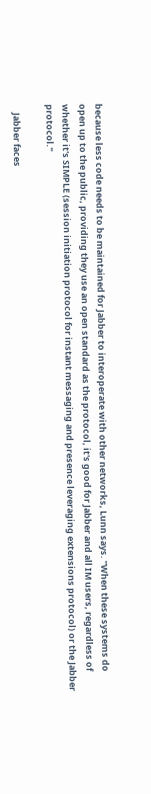because less code needs to be maintained for Jabber to interoperate with other networks, Lunn says. "When these systems do open up to the public, providing they use an open standard as the protocol, it's good for Jabber and all IM users, regardless of whether it's SIMPLE (session initiation protocol for instant messaging and presence leveraging extensions protocol) or the Jabber protocol."

    Jabber faces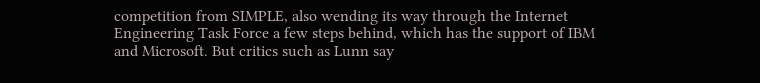competition from SIMPLE, also wending its way through the Internet Engineering Task Force a few steps behind, which has the support of IBM and Microsoft. But critics such as Lunn say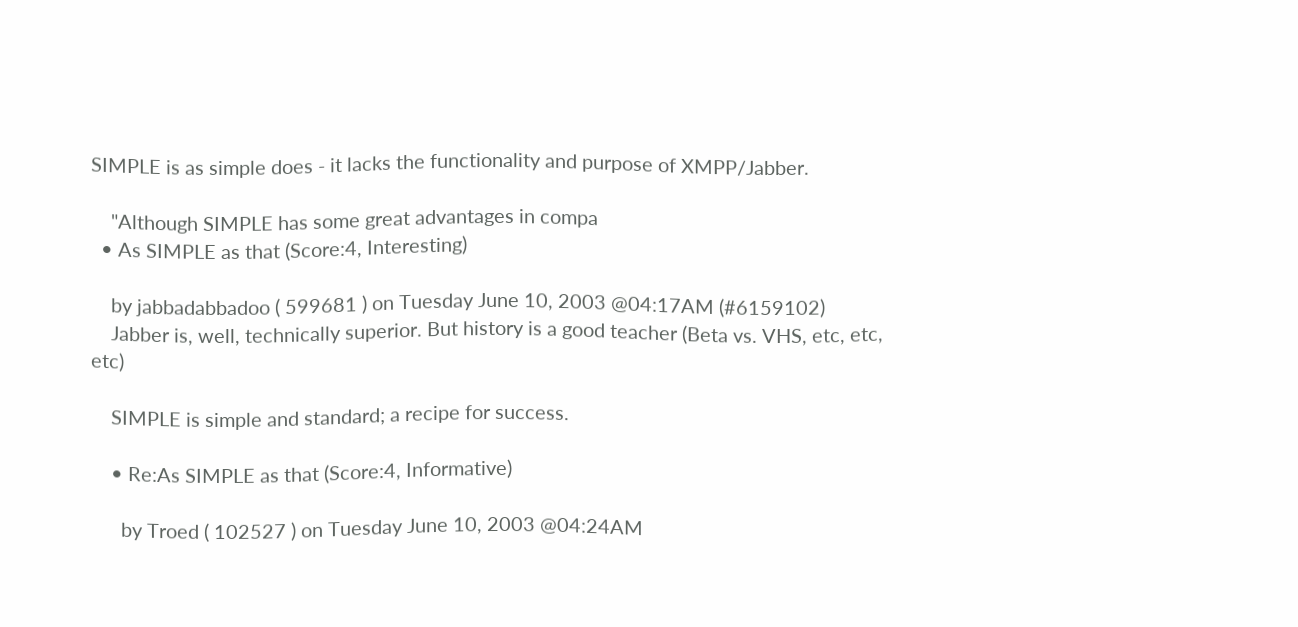SIMPLE is as simple does - it lacks the functionality and purpose of XMPP/Jabber.

    "Although SIMPLE has some great advantages in compa
  • As SIMPLE as that (Score:4, Interesting)

    by jabbadabbadoo ( 599681 ) on Tuesday June 10, 2003 @04:17AM (#6159102)
    Jabber is, well, technically superior. But history is a good teacher (Beta vs. VHS, etc, etc, etc)

    SIMPLE is simple and standard; a recipe for success.

    • Re:As SIMPLE as that (Score:4, Informative)

      by Troed ( 102527 ) on Tuesday June 10, 2003 @04:24AM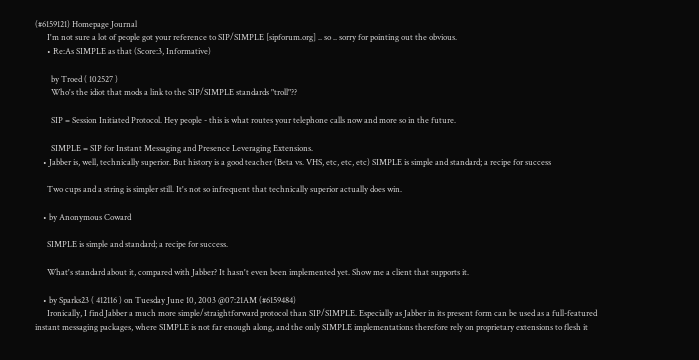(#6159121) Homepage Journal
      I'm not sure a lot of people got your reference to SIP/SIMPLE [sipforum.org] .. so .. sorry for pointing out the obvious.
      • Re:As SIMPLE as that (Score:3, Informative)

        by Troed ( 102527 )
        Who's the idiot that mods a link to the SIP/SIMPLE standards "troll"??

        SIP = Session Initiated Protocol. Hey people - this is what routes your telephone calls now and more so in the future.

        SIMPLE = SIP for Instant Messaging and Presence Leveraging Extensions.
    • Jabber is, well, technically superior. But history is a good teacher (Beta vs. VHS, etc, etc, etc) SIMPLE is simple and standard; a recipe for success

      Two cups and a string is simpler still. It's not so infrequent that technically superior actually does win.

    • by Anonymous Coward

      SIMPLE is simple and standard; a recipe for success.

      What's standard about it, compared with Jabber? It hasn't even been implemented yet. Show me a client that supports it.

    • by Sparks23 ( 412116 ) on Tuesday June 10, 2003 @07:21AM (#6159484)
      Ironically, I find Jabber a much more simple/straightforward protocol than SIP/SIMPLE. Especially as Jabber in its present form can be used as a full-featured instant messaging packages, where SIMPLE is not far enough along, and the only SIMPLE implementations therefore rely on proprietary extensions to flesh it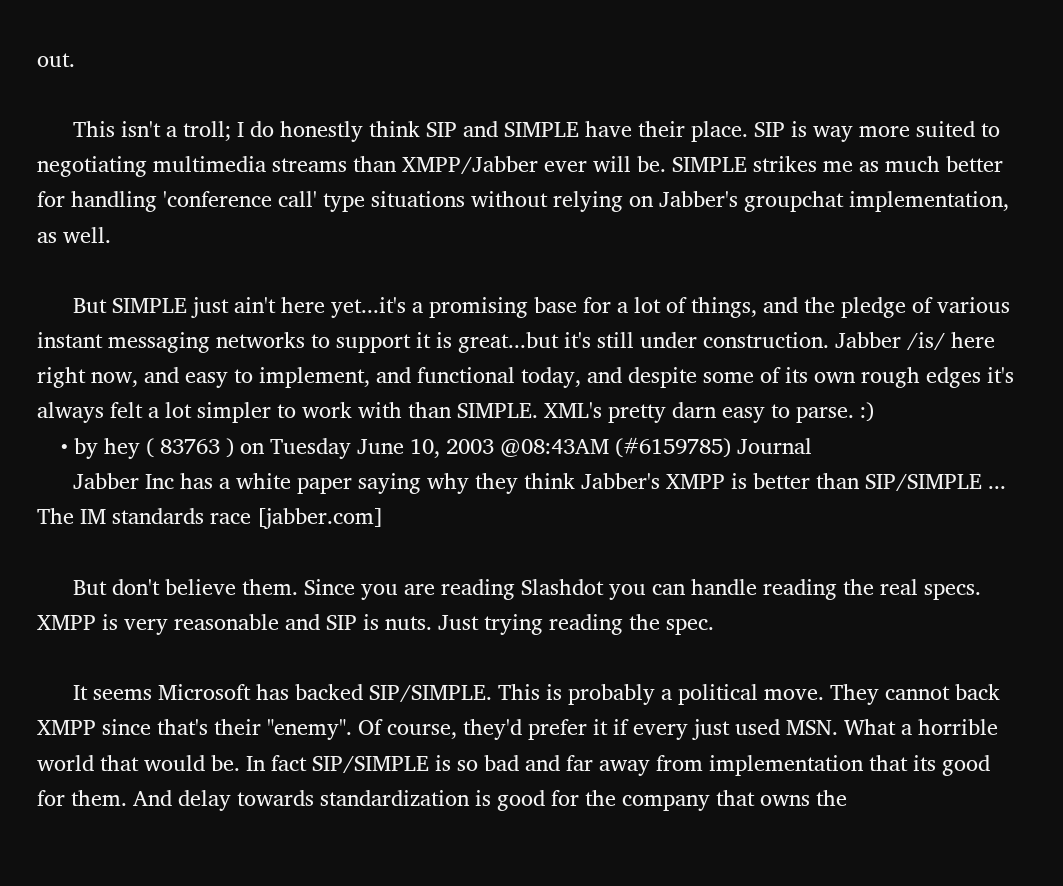out.

      This isn't a troll; I do honestly think SIP and SIMPLE have their place. SIP is way more suited to negotiating multimedia streams than XMPP/Jabber ever will be. SIMPLE strikes me as much better for handling 'conference call' type situations without relying on Jabber's groupchat implementation, as well.

      But SIMPLE just ain't here yet...it's a promising base for a lot of things, and the pledge of various instant messaging networks to support it is great...but it's still under construction. Jabber /is/ here right now, and easy to implement, and functional today, and despite some of its own rough edges it's always felt a lot simpler to work with than SIMPLE. XML's pretty darn easy to parse. :)
    • by hey ( 83763 ) on Tuesday June 10, 2003 @08:43AM (#6159785) Journal
      Jabber Inc has a white paper saying why they think Jabber's XMPP is better than SIP/SIMPLE ... The IM standards race [jabber.com]

      But don't believe them. Since you are reading Slashdot you can handle reading the real specs. XMPP is very reasonable and SIP is nuts. Just trying reading the spec.

      It seems Microsoft has backed SIP/SIMPLE. This is probably a political move. They cannot back XMPP since that's their "enemy". Of course, they'd prefer it if every just used MSN. What a horrible world that would be. In fact SIP/SIMPLE is so bad and far away from implementation that its good for them. And delay towards standardization is good for the company that owns the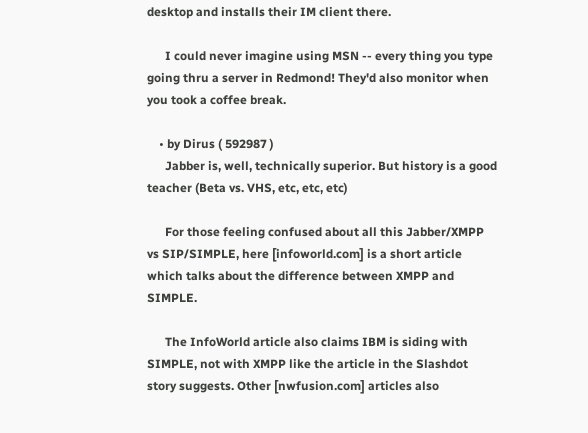desktop and installs their IM client there.

      I could never imagine using MSN -- every thing you type going thru a server in Redmond! They'd also monitor when you took a coffee break.

    • by Dirus ( 592987 )
      Jabber is, well, technically superior. But history is a good teacher (Beta vs. VHS, etc, etc, etc)

      For those feeling confused about all this Jabber/XMPP vs SIP/SIMPLE, here [infoworld.com] is a short article which talks about the difference between XMPP and SIMPLE.

      The InfoWorld article also claims IBM is siding with SIMPLE, not with XMPP like the article in the Slashdot story suggests. Other [nwfusion.com] articles also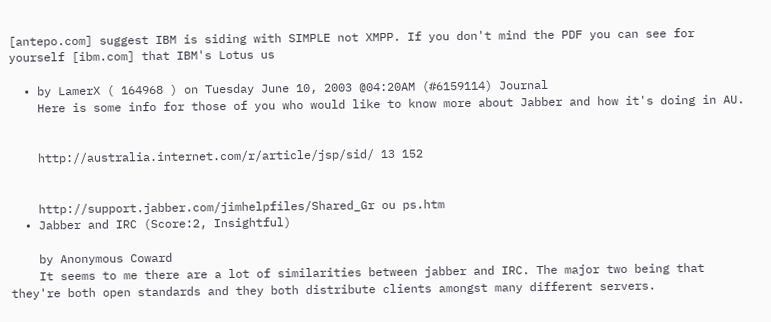[antepo.com] suggest IBM is siding with SIMPLE not XMPP. If you don't mind the PDF you can see for yourself [ibm.com] that IBM's Lotus us

  • by LamerX ( 164968 ) on Tuesday June 10, 2003 @04:20AM (#6159114) Journal
    Here is some info for those of you who would like to know more about Jabber and how it's doing in AU.


    http://australia.internet.com/r/article/jsp/sid/ 13 152


    http://support.jabber.com/jimhelpfiles/Shared_Gr ou ps.htm
  • Jabber and IRC (Score:2, Insightful)

    by Anonymous Coward
    It seems to me there are a lot of similarities between jabber and IRC. The major two being that they're both open standards and they both distribute clients amongst many different servers.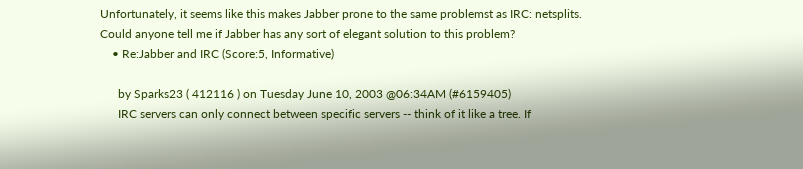Unfortunately, it seems like this makes Jabber prone to the same problemst as IRC: netsplits. Could anyone tell me if Jabber has any sort of elegant solution to this problem?
    • Re:Jabber and IRC (Score:5, Informative)

      by Sparks23 ( 412116 ) on Tuesday June 10, 2003 @06:34AM (#6159405)
      IRC servers can only connect between specific servers -- think of it like a tree. If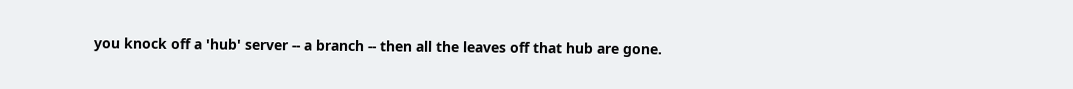you knock off a 'hub' server -- a branch -- then all the leaves off that hub are gone.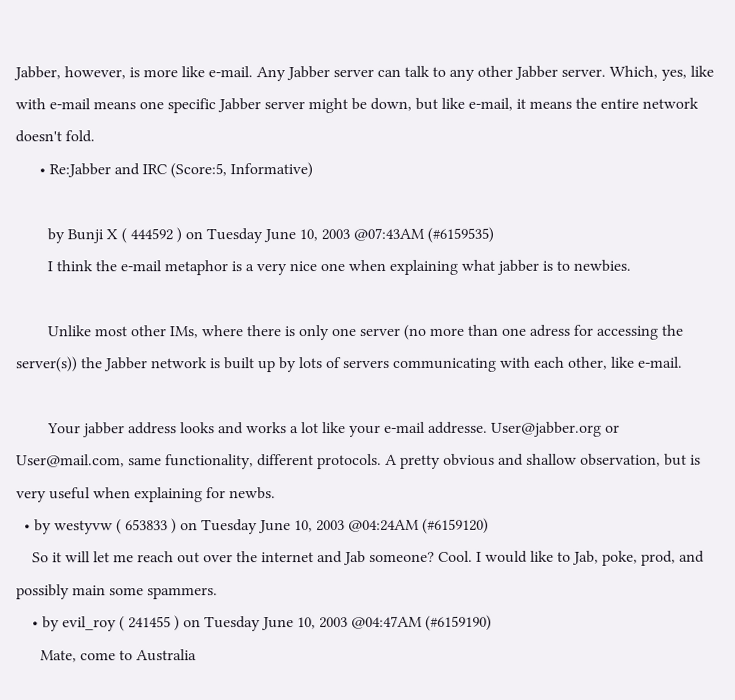Jabber, however, is more like e-mail. Any Jabber server can talk to any other Jabber server. Which, yes, like with e-mail means one specific Jabber server might be down, but like e-mail, it means the entire network doesn't fold.
      • Re:Jabber and IRC (Score:5, Informative)

        by Bunji X ( 444592 ) on Tuesday June 10, 2003 @07:43AM (#6159535)
        I think the e-mail metaphor is a very nice one when explaining what jabber is to newbies.

        Unlike most other IMs, where there is only one server (no more than one adress for accessing the server(s)) the Jabber network is built up by lots of servers communicating with each other, like e-mail.

        Your jabber address looks and works a lot like your e-mail addresse. User@jabber.org or User@mail.com, same functionality, different protocols. A pretty obvious and shallow observation, but is very useful when explaining for newbs.
  • by westyvw ( 653833 ) on Tuesday June 10, 2003 @04:24AM (#6159120)
    So it will let me reach out over the internet and Jab someone? Cool. I would like to Jab, poke, prod, and possibly main some spammers.
    • by evil_roy ( 241455 ) on Tuesday June 10, 2003 @04:47AM (#6159190)
      Mate, come to Australia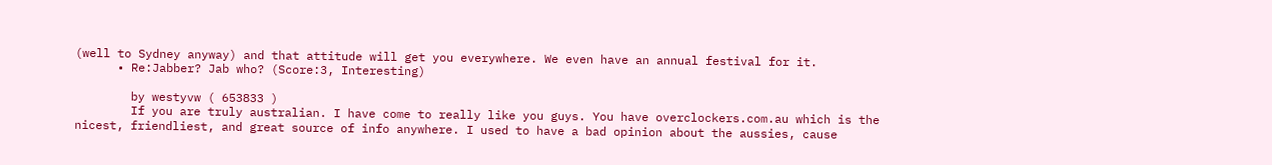(well to Sydney anyway) and that attitude will get you everywhere. We even have an annual festival for it.
      • Re:Jabber? Jab who? (Score:3, Interesting)

        by westyvw ( 653833 )
        If you are truly australian. I have come to really like you guys. You have overclockers.com.au which is the nicest, friendliest, and great source of info anywhere. I used to have a bad opinion about the aussies, cause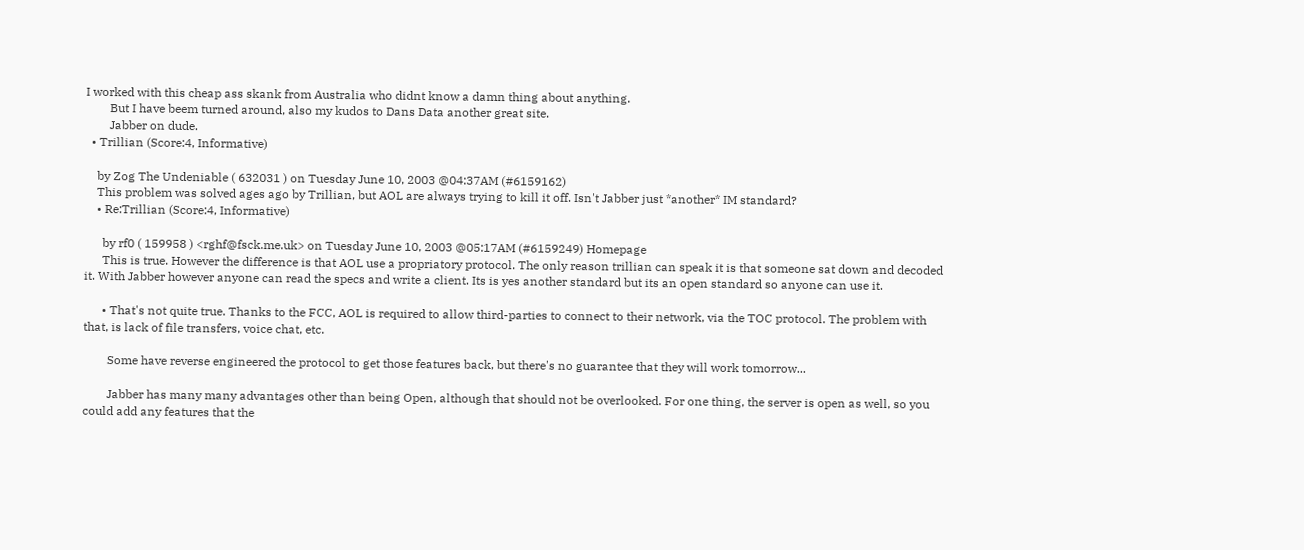I worked with this cheap ass skank from Australia who didnt know a damn thing about anything.
        But I have beem turned around, also my kudos to Dans Data another great site.
        Jabber on dude.
  • Trillian (Score:4, Informative)

    by Zog The Undeniable ( 632031 ) on Tuesday June 10, 2003 @04:37AM (#6159162)
    This problem was solved ages ago by Trillian, but AOL are always trying to kill it off. Isn't Jabber just *another* IM standard?
    • Re:Trillian (Score:4, Informative)

      by rf0 ( 159958 ) <rghf@fsck.me.uk> on Tuesday June 10, 2003 @05:17AM (#6159249) Homepage
      This is true. However the difference is that AOL use a propriatory protocol. The only reason trillian can speak it is that someone sat down and decoded it. With Jabber however anyone can read the specs and write a client. Its is yes another standard but its an open standard so anyone can use it.

      • That's not quite true. Thanks to the FCC, AOL is required to allow third-parties to connect to their network, via the TOC protocol. The problem with that, is lack of file transfers, voice chat, etc.

        Some have reverse engineered the protocol to get those features back, but there's no guarantee that they will work tomorrow...

        Jabber has many many advantages other than being Open, although that should not be overlooked. For one thing, the server is open as well, so you could add any features that the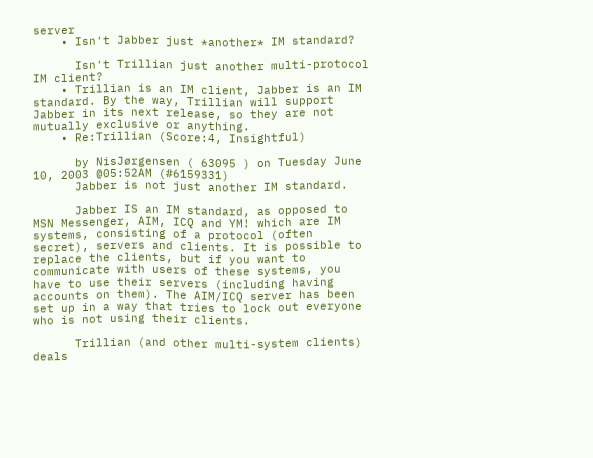server
    • Isn't Jabber just *another* IM standard?

      Isn't Trillian just another multi-protocol IM client?
    • Trillian is an IM client, Jabber is an IM standard. By the way, Trillian will support Jabber in its next release, so they are not mutually exclusive or anything.
    • Re:Trillian (Score:4, Insightful)

      by NisJørgensen ( 63095 ) on Tuesday June 10, 2003 @05:52AM (#6159331)
      Jabber is not just another IM standard.

      Jabber IS an IM standard, as opposed to MSN Messenger, AIM, ICQ and YM! which are IM systems, consisting of a protocol (often secret), servers and clients. It is possible to replace the clients, but if you want to communicate with users of these systems, you have to use their servers (including having accounts on them). The AIM/ICQ server has been set up in a way that tries to lock out everyone who is not using their clients.

      Trillian (and other multi-system clients) deals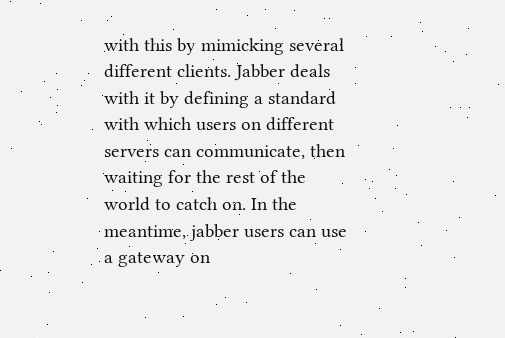with this by mimicking several different clients. Jabber deals with it by defining a standard with which users on different servers can communicate, then waiting for the rest of the world to catch on. In the meantime, jabber users can use a gateway on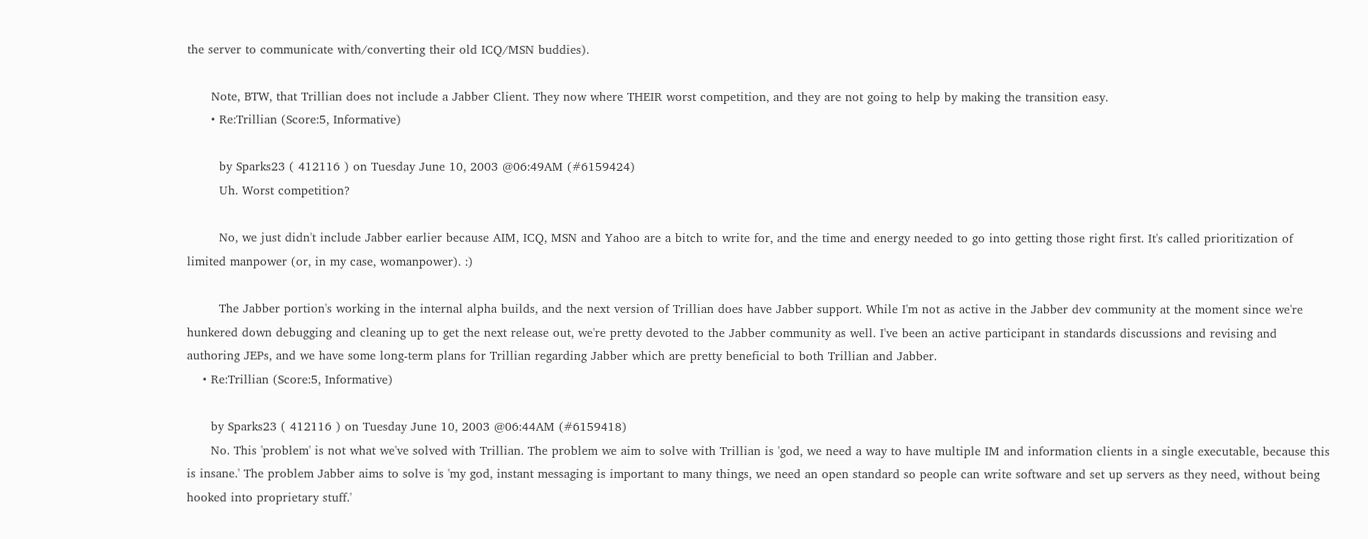the server to communicate with/converting their old ICQ/MSN buddies).

      Note, BTW, that Trillian does not include a Jabber Client. They now where THEIR worst competition, and they are not going to help by making the transition easy.
      • Re:Trillian (Score:5, Informative)

        by Sparks23 ( 412116 ) on Tuesday June 10, 2003 @06:49AM (#6159424)
        Uh. Worst competition?

        No, we just didn't include Jabber earlier because AIM, ICQ, MSN and Yahoo are a bitch to write for, and the time and energy needed to go into getting those right first. It's called prioritization of limited manpower (or, in my case, womanpower). :)

        The Jabber portion's working in the internal alpha builds, and the next version of Trillian does have Jabber support. While I'm not as active in the Jabber dev community at the moment since we're hunkered down debugging and cleaning up to get the next release out, we're pretty devoted to the Jabber community as well. I've been an active participant in standards discussions and revising and authoring JEPs, and we have some long-term plans for Trillian regarding Jabber which are pretty beneficial to both Trillian and Jabber.
    • Re:Trillian (Score:5, Informative)

      by Sparks23 ( 412116 ) on Tuesday June 10, 2003 @06:44AM (#6159418)
      No. This 'problem' is not what we've solved with Trillian. The problem we aim to solve with Trillian is 'god, we need a way to have multiple IM and information clients in a single executable, because this is insane.' The problem Jabber aims to solve is 'my god, instant messaging is important to many things, we need an open standard so people can write software and set up servers as they need, without being hooked into proprietary stuff.'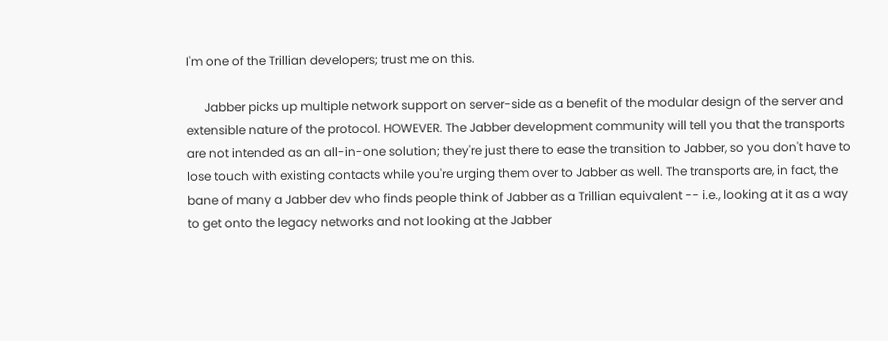I'm one of the Trillian developers; trust me on this.

      Jabber picks up multiple network support on server-side as a benefit of the modular design of the server and extensible nature of the protocol. HOWEVER. The Jabber development community will tell you that the transports are not intended as an all-in-one solution; they're just there to ease the transition to Jabber, so you don't have to lose touch with existing contacts while you're urging them over to Jabber as well. The transports are, in fact, the bane of many a Jabber dev who finds people think of Jabber as a Trillian equivalent -- i.e., looking at it as a way to get onto the legacy networks and not looking at the Jabber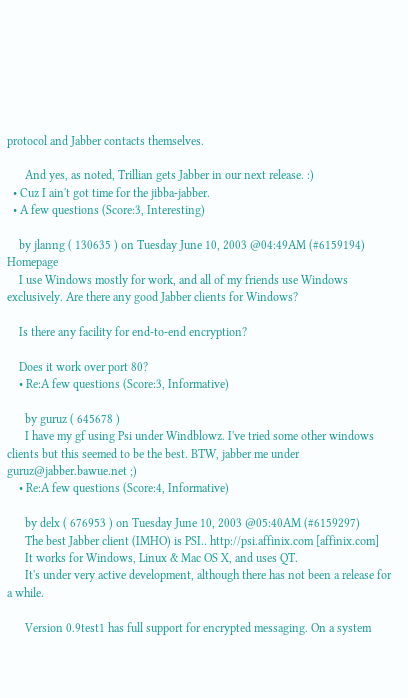protocol and Jabber contacts themselves.

      And yes, as noted, Trillian gets Jabber in our next release. :)
  • Cuz I ain't got time for the jibba-jabber.
  • A few questions (Score:3, Interesting)

    by jlanng ( 130635 ) on Tuesday June 10, 2003 @04:49AM (#6159194) Homepage
    I use Windows mostly for work, and all of my friends use Windows exclusively. Are there any good Jabber clients for Windows?

    Is there any facility for end-to-end encryption?

    Does it work over port 80?
    • Re:A few questions (Score:3, Informative)

      by guruz ( 645678 )
      I have my gf using Psi under Windblowz. I've tried some other windows clients but this seemed to be the best. BTW, jabber me under guruz@jabber.bawue.net ;)
    • Re:A few questions (Score:4, Informative)

      by delx ( 676953 ) on Tuesday June 10, 2003 @05:40AM (#6159297)
      The best Jabber client (IMHO) is PSI.. http://psi.affinix.com [affinix.com]
      It works for Windows, Linux & Mac OS X, and uses QT.
      It's under very active development, although there has not been a release for a while.

      Version 0.9test1 has full support for encrypted messaging. On a system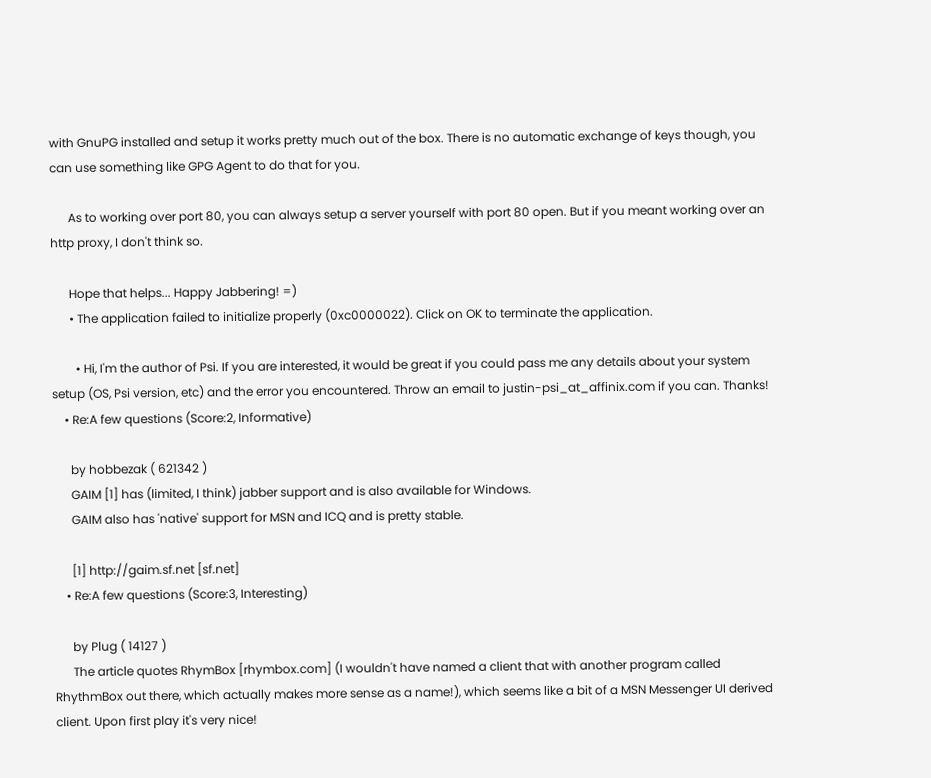with GnuPG installed and setup it works pretty much out of the box. There is no automatic exchange of keys though, you can use something like GPG Agent to do that for you.

      As to working over port 80, you can always setup a server yourself with port 80 open. But if you meant working over an http proxy, I don't think so.

      Hope that helps... Happy Jabbering! =)
      • The application failed to initialize properly (0xc0000022). Click on OK to terminate the application.

        • Hi, I'm the author of Psi. If you are interested, it would be great if you could pass me any details about your system setup (OS, Psi version, etc) and the error you encountered. Throw an email to justin-psi_at_affinix.com if you can. Thanks!
    • Re:A few questions (Score:2, Informative)

      by hobbezak ( 621342 )
      GAIM [1] has (limited, I think) jabber support and is also available for Windows.
      GAIM also has 'native' support for MSN and ICQ and is pretty stable.

      [1] http://gaim.sf.net [sf.net]
    • Re:A few questions (Score:3, Interesting)

      by Plug ( 14127 )
      The article quotes RhymBox [rhymbox.com] (I wouldn't have named a client that with another program called RhythmBox out there, which actually makes more sense as a name!), which seems like a bit of a MSN Messenger UI derived client. Upon first play it's very nice!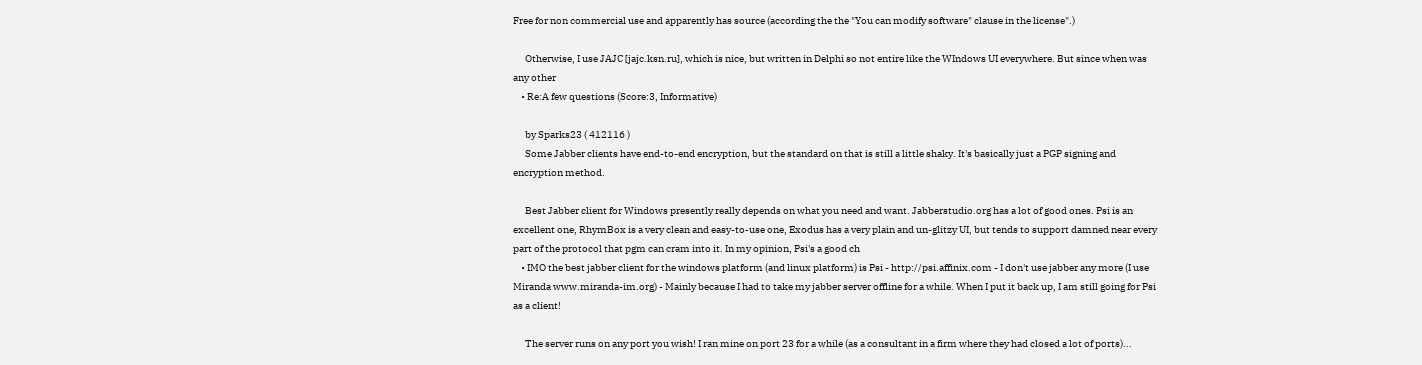Free for non commercial use and apparently has source (according the the "You can modify software" clause in the license".)

      Otherwise, I use JAJC [jajc.ksn.ru], which is nice, but written in Delphi so not entire like the WIndows UI everywhere. But since when was any other
    • Re:A few questions (Score:3, Informative)

      by Sparks23 ( 412116 )
      Some Jabber clients have end-to-end encryption, but the standard on that is still a little shaky. It's basically just a PGP signing and encryption method.

      Best Jabber client for Windows presently really depends on what you need and want. Jabberstudio.org has a lot of good ones. Psi is an excellent one, RhymBox is a very clean and easy-to-use one, Exodus has a very plain and un-glitzy UI, but tends to support damned near every part of the protocol that pgm can cram into it. In my opinion, Psi's a good ch
    • IMO the best jabber client for the windows platform (and linux platform) is Psi - http://psi.affinix.com - I don't use jabber any more (I use Miranda www.miranda-im.org) - Mainly because I had to take my jabber server offline for a while. When I put it back up, I am still going for Psi as a client!

      The server runs on any port you wish! I ran mine on port 23 for a while (as a consultant in a firm where they had closed a lot of ports)...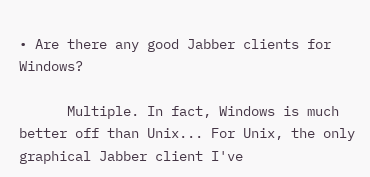• Are there any good Jabber clients for Windows?

      Multiple. In fact, Windows is much better off than Unix... For Unix, the only graphical Jabber client I've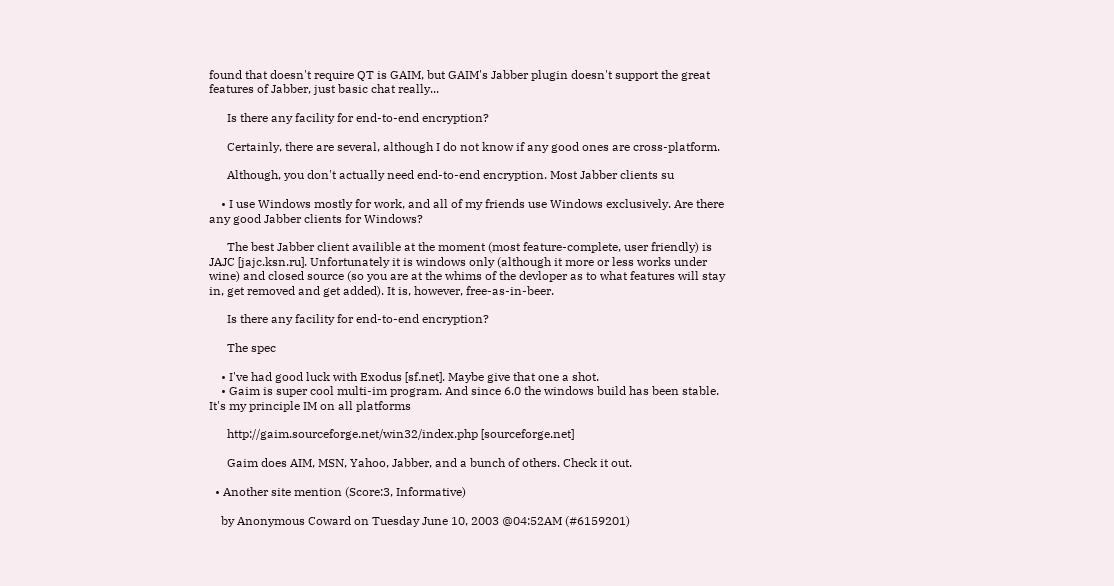found that doesn't require QT is GAIM, but GAIM's Jabber plugin doesn't support the great features of Jabber, just basic chat really...

      Is there any facility for end-to-end encryption?

      Certainly, there are several, although I do not know if any good ones are cross-platform.

      Although, you don't actually need end-to-end encryption. Most Jabber clients su

    • I use Windows mostly for work, and all of my friends use Windows exclusively. Are there any good Jabber clients for Windows?

      The best Jabber client availible at the moment (most feature-complete, user friendly) is JAJC [jajc.ksn.ru]. Unfortunately it is windows only (although it more or less works under wine) and closed source (so you are at the whims of the devloper as to what features will stay in, get removed and get added). It is, however, free-as-in-beer.

      Is there any facility for end-to-end encryption?

      The spec

    • I've had good luck with Exodus [sf.net]. Maybe give that one a shot.
    • Gaim is super cool multi-im program. And since 6.0 the windows build has been stable. It's my principle IM on all platforms

      http://gaim.sourceforge.net/win32/index.php [sourceforge.net]

      Gaim does AIM, MSN, Yahoo, Jabber, and a bunch of others. Check it out.

  • Another site mention (Score:3, Informative)

    by Anonymous Coward on Tuesday June 10, 2003 @04:52AM (#6159201)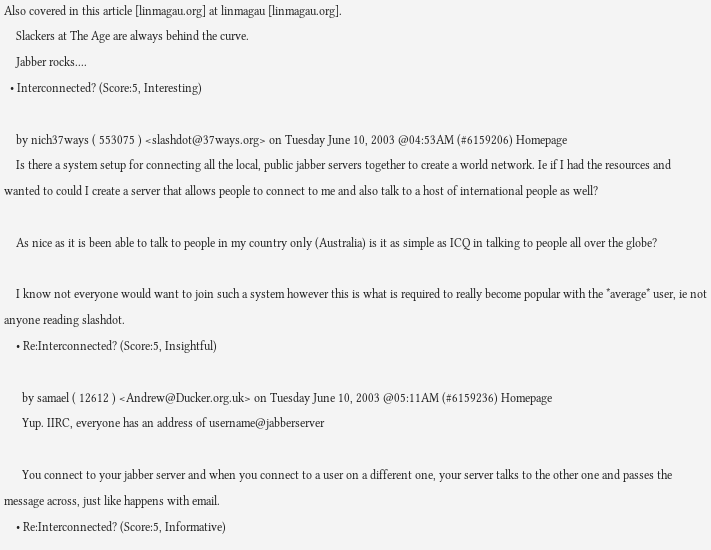Also covered in this article [linmagau.org] at linmagau [linmagau.org].
    Slackers at The Age are always behind the curve.
    Jabber rocks....
  • Interconnected? (Score:5, Interesting)

    by nich37ways ( 553075 ) <slashdot@37ways.org> on Tuesday June 10, 2003 @04:53AM (#6159206) Homepage
    Is there a system setup for connecting all the local, public jabber servers together to create a world network. Ie if I had the resources and wanted to could I create a server that allows people to connect to me and also talk to a host of international people as well?

    As nice as it is been able to talk to people in my country only (Australia) is it as simple as ICQ in talking to people all over the globe?

    I know not everyone would want to join such a system however this is what is required to really become popular with the *average* user, ie not anyone reading slashdot.
    • Re:Interconnected? (Score:5, Insightful)

      by samael ( 12612 ) <Andrew@Ducker.org.uk> on Tuesday June 10, 2003 @05:11AM (#6159236) Homepage
      Yup. IIRC, everyone has an address of username@jabberserver

      You connect to your jabber server and when you connect to a user on a different one, your server talks to the other one and passes the message across, just like happens with email.
    • Re:Interconnected? (Score:5, Informative)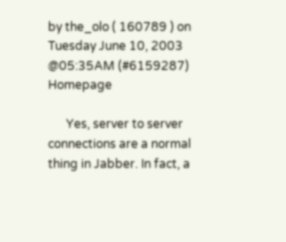by the_olo ( 160789 ) on Tuesday June 10, 2003 @05:35AM (#6159287) Homepage

      Yes, server to server connections are a normal thing in Jabber. In fact, a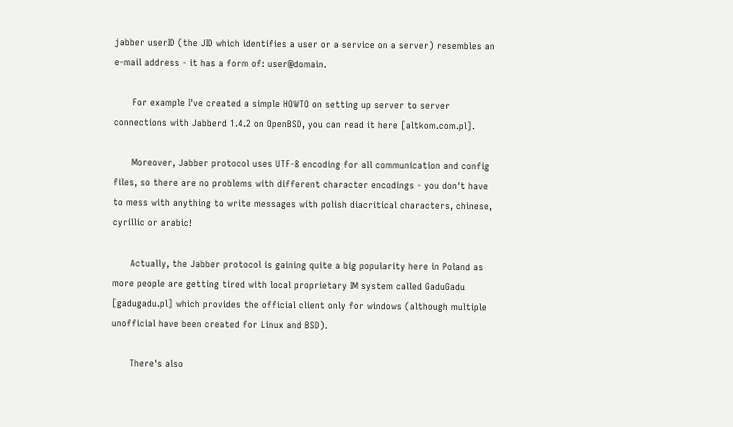jabber userID (the JID which identifies a user or a service on a server) resembles an e-mail address - it has a form of: user@domain.

      For example I've created a simple HOWTO on setting up server to server connections with Jabberd 1.4.2 on OpenBSD, you can read it here [altkom.com.pl].

      Moreover, Jabber protocol uses UTF-8 encoding for all communication and config files, so there are no problems with different character encodings - you don't have to mess with anything to write messages with polish diacritical characters, chinese, cyrillic or arabic!

      Actually, the Jabber protocol is gaining quite a big popularity here in Poland as more people are getting tired with local proprietary IM system called GaduGadu [gadugadu.pl] which provides the official client only for windows (although multiple unofficial have been created for Linux and BSD).

      There's also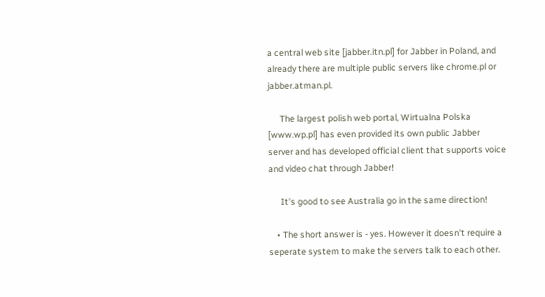a central web site [jabber.itn.pl] for Jabber in Poland, and already there are multiple public servers like chrome.pl or jabber.atman.pl.

      The largest polish web portal, Wirtualna Polska [www.wp.pl] has even provided its own public Jabber server and has developed official client that supports voice and video chat through Jabber!

      It's good to see Australia go in the same direction!

    • The short answer is - yes. However it doesn't require a seperate system to make the servers talk to each other.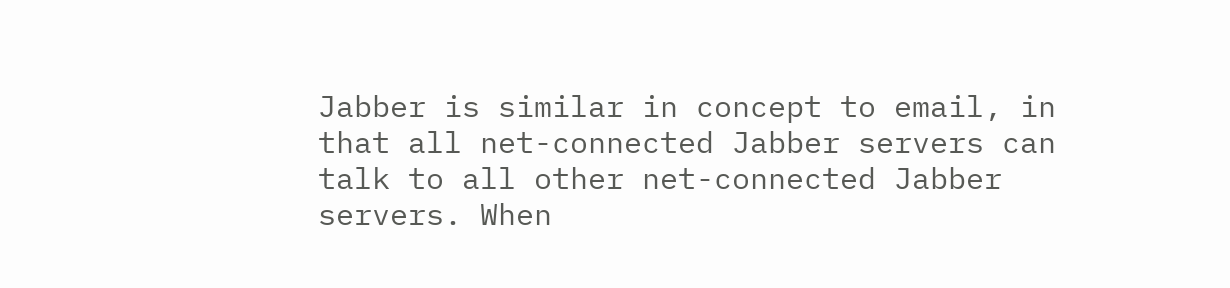Jabber is similar in concept to email, in that all net-connected Jabber servers can talk to all other net-connected Jabber servers. When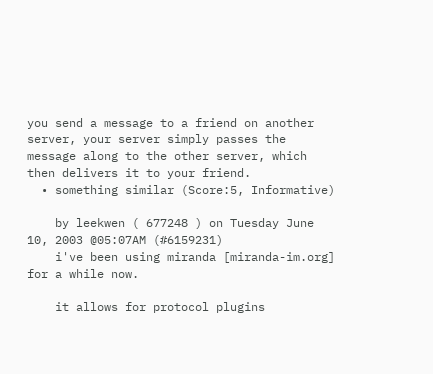you send a message to a friend on another server, your server simply passes the message along to the other server, which then delivers it to your friend.
  • something similar (Score:5, Informative)

    by leekwen ( 677248 ) on Tuesday June 10, 2003 @05:07AM (#6159231)
    i've been using miranda [miranda-im.org] for a while now.

    it allows for protocol plugins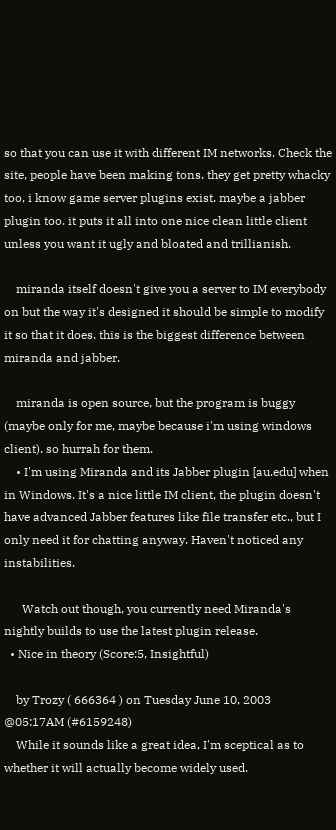so that you can use it with different IM networks. Check the site, people have been making tons. they get pretty whacky too, i know game server plugins exist. maybe a jabber plugin too. it puts it all into one nice clean little client unless you want it ugly and bloated and trillianish.

    miranda itself doesn't give you a server to IM everybody on but the way it's designed it should be simple to modify it so that it does. this is the biggest difference between miranda and jabber.

    miranda is open source, but the program is buggy (maybe only for me, maybe because i'm using windows client). so hurrah for them.
    • I'm using Miranda and its Jabber plugin [au.edu] when in Windows. It's a nice little IM client, the plugin doesn't have advanced Jabber features like file transfer etc., but I only need it for chatting anyway. Haven't noticed any instabilities.

      Watch out though, you currently need Miranda's nightly builds to use the latest plugin release.
  • Nice in theory (Score:5, Insightful)

    by Trozy ( 666364 ) on Tuesday June 10, 2003 @05:17AM (#6159248)
    While it sounds like a great idea, I'm sceptical as to whether it will actually become widely used.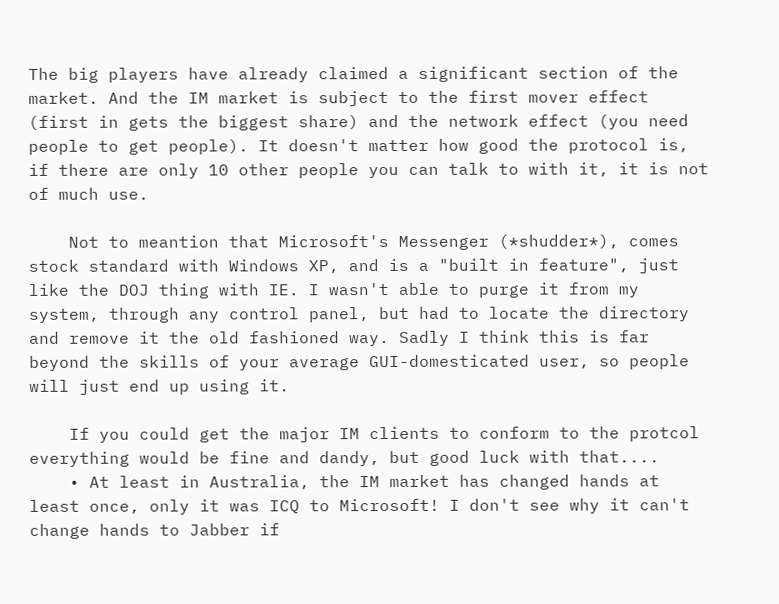The big players have already claimed a significant section of the market. And the IM market is subject to the first mover effect (first in gets the biggest share) and the network effect (you need people to get people). It doesn't matter how good the protocol is, if there are only 10 other people you can talk to with it, it is not of much use.

    Not to meantion that Microsoft's Messenger (*shudder*), comes stock standard with Windows XP, and is a "built in feature", just like the DOJ thing with IE. I wasn't able to purge it from my system, through any control panel, but had to locate the directory and remove it the old fashioned way. Sadly I think this is far beyond the skills of your average GUI-domesticated user, so people will just end up using it.

    If you could get the major IM clients to conform to the protcol everything would be fine and dandy, but good luck with that....
    • At least in Australia, the IM market has changed hands at least once, only it was ICQ to Microsoft! I don't see why it can't change hands to Jabber if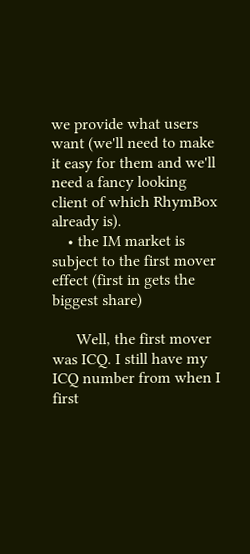we provide what users want (we'll need to make it easy for them and we'll need a fancy looking client of which RhymBox already is).
    • the IM market is subject to the first mover effect (first in gets the biggest share)

      Well, the first mover was ICQ. I still have my ICQ number from when I first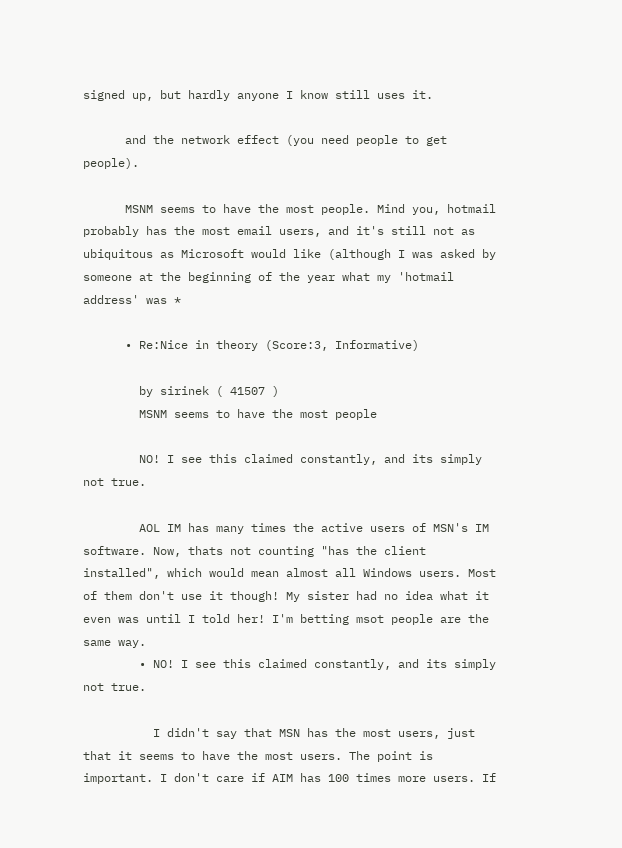signed up, but hardly anyone I know still uses it.

      and the network effect (you need people to get people).

      MSNM seems to have the most people. Mind you, hotmail probably has the most email users, and it's still not as ubiquitous as Microsoft would like (although I was asked by someone at the beginning of the year what my 'hotmail address' was *

      • Re:Nice in theory (Score:3, Informative)

        by sirinek ( 41507 )
        MSNM seems to have the most people

        NO! I see this claimed constantly, and its simply not true.

        AOL IM has many times the active users of MSN's IM software. Now, thats not counting "has the client installed", which would mean almost all Windows users. Most of them don't use it though! My sister had no idea what it even was until I told her! I'm betting msot people are the same way.
        • NO! I see this claimed constantly, and its simply not true.

          I didn't say that MSN has the most users, just that it seems to have the most users. The point is important. I don't care if AIM has 100 times more users. If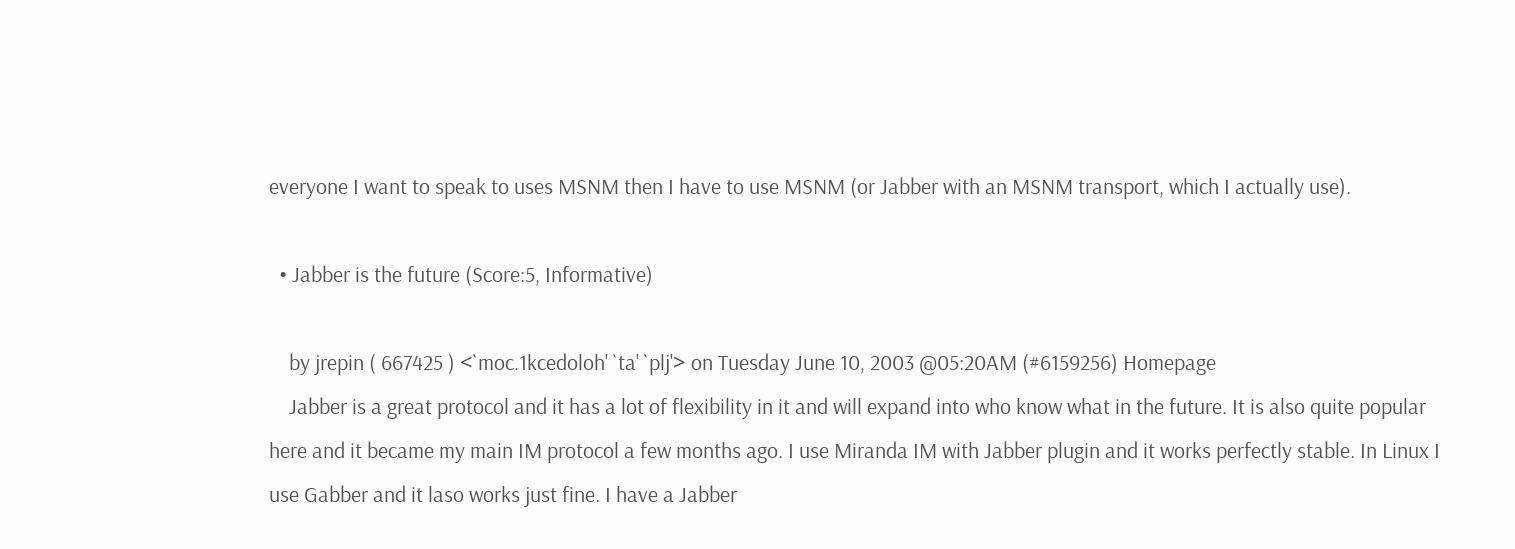everyone I want to speak to uses MSNM then I have to use MSNM (or Jabber with an MSNM transport, which I actually use).

  • Jabber is the future (Score:5, Informative)

    by jrepin ( 667425 ) <`moc.1kcedoloh' `ta' `plj'> on Tuesday June 10, 2003 @05:20AM (#6159256) Homepage
    Jabber is a great protocol and it has a lot of flexibility in it and will expand into who know what in the future. It is also quite popular here and it became my main IM protocol a few months ago. I use Miranda IM with Jabber plugin and it works perfectly stable. In Linux I use Gabber and it laso works just fine. I have a Jabber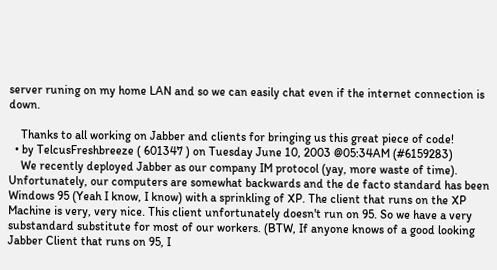server runing on my home LAN and so we can easily chat even if the internet connection is down.

    Thanks to all working on Jabber and clients for bringing us this great piece of code!
  • by TelcusFreshbreeze ( 601347 ) on Tuesday June 10, 2003 @05:34AM (#6159283)
    We recently deployed Jabber as our company IM protocol (yay, more waste of time). Unfortunately, our computers are somewhat backwards and the de facto standard has been Windows 95 (Yeah I know, I know) with a sprinkling of XP. The client that runs on the XP Machine is very, very nice. This client unfortunately doesn't run on 95. So we have a very substandard substitute for most of our workers. (BTW, If anyone knows of a good looking Jabber Client that runs on 95, I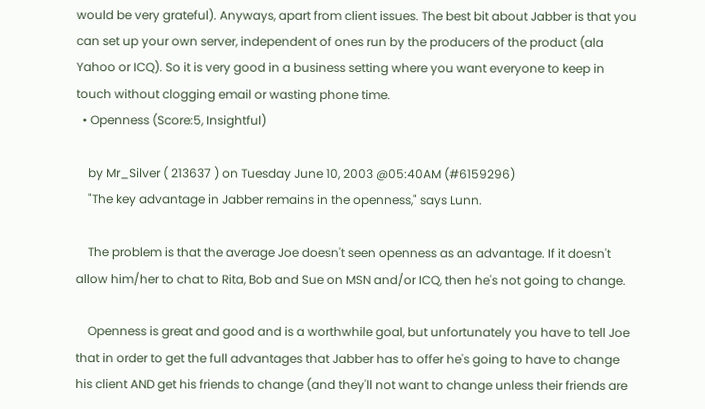would be very grateful). Anyways, apart from client issues. The best bit about Jabber is that you can set up your own server, independent of ones run by the producers of the product (ala Yahoo or ICQ). So it is very good in a business setting where you want everyone to keep in touch without clogging email or wasting phone time.
  • Openness (Score:5, Insightful)

    by Mr_Silver ( 213637 ) on Tuesday June 10, 2003 @05:40AM (#6159296)
    "The key advantage in Jabber remains in the openness," says Lunn.

    The problem is that the average Joe doesn't seen openness as an advantage. If it doesn't allow him/her to chat to Rita, Bob and Sue on MSN and/or ICQ, then he's not going to change.

    Openness is great and good and is a worthwhile goal, but unfortunately you have to tell Joe that in order to get the full advantages that Jabber has to offer he's going to have to change his client AND get his friends to change (and they'll not want to change unless their friends are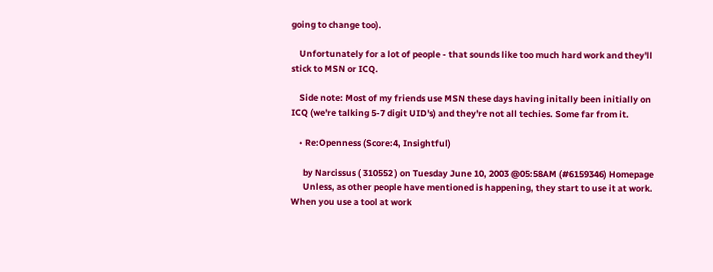going to change too).

    Unfortunately for a lot of people - that sounds like too much hard work and they'll stick to MSN or ICQ.

    Side note: Most of my friends use MSN these days having initally been initially on ICQ (we're talking 5-7 digit UID's) and they're not all techies. Some far from it.

    • Re:Openness (Score:4, Insightful)

      by Narcissus ( 310552 ) on Tuesday June 10, 2003 @05:58AM (#6159346) Homepage
      Unless, as other people have mentioned is happening, they start to use it at work. When you use a tool at work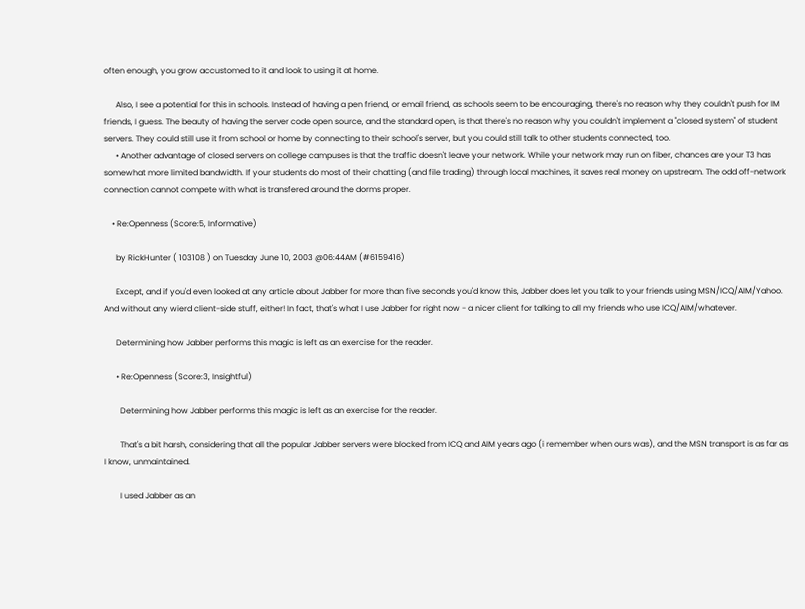often enough, you grow accustomed to it and look to using it at home.

      Also, I see a potential for this in schools. Instead of having a pen friend, or email friend, as schools seem to be encouraging, there's no reason why they couldn't push for IM friends, I guess. The beauty of having the server code open source, and the standard open, is that there's no reason why you couldn't implement a "closed system" of student servers. They could still use it from school or home by connecting to their school's server, but you could still talk to other students connected, too.
      • Another advantage of closed servers on college campuses is that the traffic doesn't leave your network. While your network may run on fiber, chances are your T3 has somewhat more limited bandwidth. If your students do most of their chatting (and file trading) through local machines, it saves real money on upstream. The odd off-network connection cannot compete with what is transfered around the dorms proper.

    • Re:Openness (Score:5, Informative)

      by RickHunter ( 103108 ) on Tuesday June 10, 2003 @06:44AM (#6159416)

      Except, and if you'd even looked at any article about Jabber for more than five seconds you'd know this, Jabber does let you talk to your friends using MSN/ICQ/AIM/Yahoo. And without any wierd client-side stuff, either! In fact, that's what I use Jabber for right now - a nicer client for talking to all my friends who use ICQ/AIM/whatever.

      Determining how Jabber performs this magic is left as an exercise for the reader.

      • Re:Openness (Score:3, Insightful)

        Determining how Jabber performs this magic is left as an exercise for the reader.

        That's a bit harsh, considering that all the popular Jabber servers were blocked from ICQ and AIM years ago (i remember when ours was), and the MSN transport is as far as I know, unmaintained.

        I used Jabber as an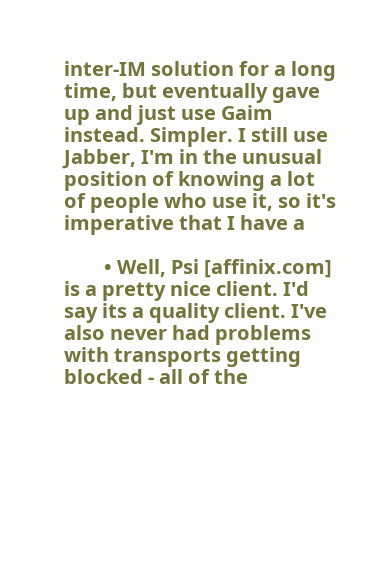inter-IM solution for a long time, but eventually gave up and just use Gaim instead. Simpler. I still use Jabber, I'm in the unusual position of knowing a lot of people who use it, so it's imperative that I have a

        • Well, Psi [affinix.com] is a pretty nice client. I'd say its a quality client. I've also never had problems with transports getting blocked - all of the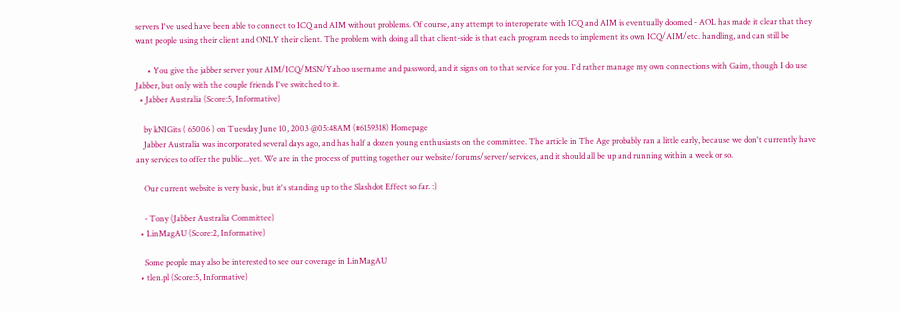servers I've used have been able to connect to ICQ and AIM without problems. Of course, any attempt to interoperate with ICQ and AIM is eventually doomed - AOL has made it clear that they want people using their client and ONLY their client. The problem with doing all that client-side is that each program needs to implement its own ICQ/AIM/etc. handling, and can still be

      • You give the jabber server your AIM/ICQ/MSN/Yahoo username and password, and it signs on to that service for you. I'd rather manage my own connections with Gaim, though I do use Jabber, but only with the couple friends I've switched to it.
  • Jabber Australia (Score:5, Informative)

    by kNIGits ( 65006 ) on Tuesday June 10, 2003 @05:48AM (#6159318) Homepage
    Jabber Australia was incorporated several days ago, and has half a dozen young enthusiasts on the committee. The article in The Age probably ran a little early, because we don't currently have any services to offer the public...yet. We are in the process of putting together our website/forums/server/services, and it should all be up and running within a week or so.

    Our current website is very basic, but it's standing up to the Slashdot Effect so far. :)

    - Tony (Jabber Australia Committee)
  • LinMagAU (Score:2, Informative)

    Some people may also be interested to see our coverage in LinMagAU
  • tlen.pl (Score:5, Informative)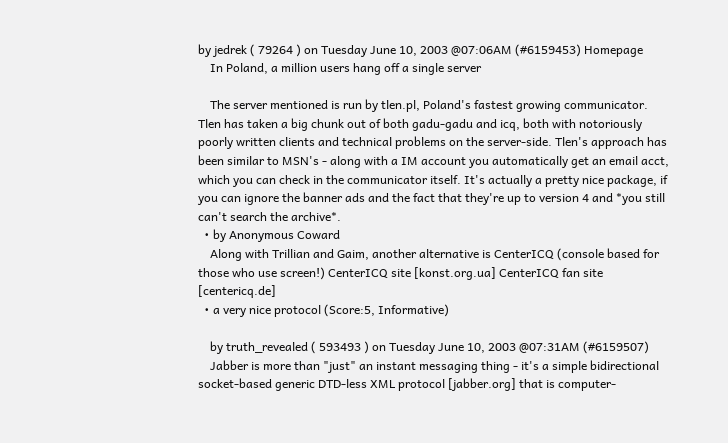by jedrek ( 79264 ) on Tuesday June 10, 2003 @07:06AM (#6159453) Homepage
    In Poland, a million users hang off a single server

    The server mentioned is run by tlen.pl, Poland's fastest growing communicator. Tlen has taken a big chunk out of both gadu-gadu and icq, both with notoriously poorly written clients and technical problems on the server-side. Tlen's approach has been similar to MSN's - along with a IM account you automatically get an email acct, which you can check in the communicator itself. It's actually a pretty nice package, if you can ignore the banner ads and the fact that they're up to version 4 and *you still can't search the archive*.
  • by Anonymous Coward
    Along with Trillian and Gaim, another alternative is CenterICQ (console based for those who use screen!) CenterICQ site [konst.org.ua] CenterICQ fan site [centericq.de]
  • a very nice protocol (Score:5, Informative)

    by truth_revealed ( 593493 ) on Tuesday June 10, 2003 @07:31AM (#6159507)
    Jabber is more than "just" an instant messaging thing - it's a simple bidirectional socket-based generic DTD-less XML protocol [jabber.org] that is computer-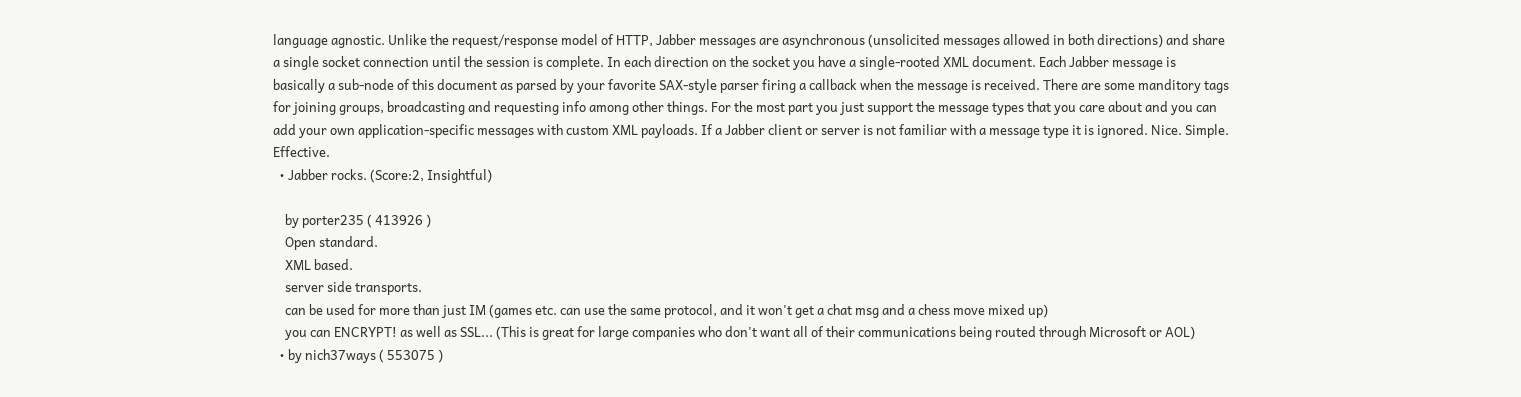language agnostic. Unlike the request/response model of HTTP, Jabber messages are asynchronous (unsolicited messages allowed in both directions) and share a single socket connection until the session is complete. In each direction on the socket you have a single-rooted XML document. Each Jabber message is basically a sub-node of this document as parsed by your favorite SAX-style parser firing a callback when the message is received. There are some manditory tags for joining groups, broadcasting and requesting info among other things. For the most part you just support the message types that you care about and you can add your own application-specific messages with custom XML payloads. If a Jabber client or server is not familiar with a message type it is ignored. Nice. Simple. Effective.
  • Jabber rocks. (Score:2, Insightful)

    by porter235 ( 413926 )
    Open standard.
    XML based.
    server side transports.
    can be used for more than just IM (games etc. can use the same protocol, and it won't get a chat msg and a chess move mixed up)
    you can ENCRYPT! as well as SSL... (This is great for large companies who don't want all of their communications being routed through Microsoft or AOL)
  • by nich37ways ( 553075 )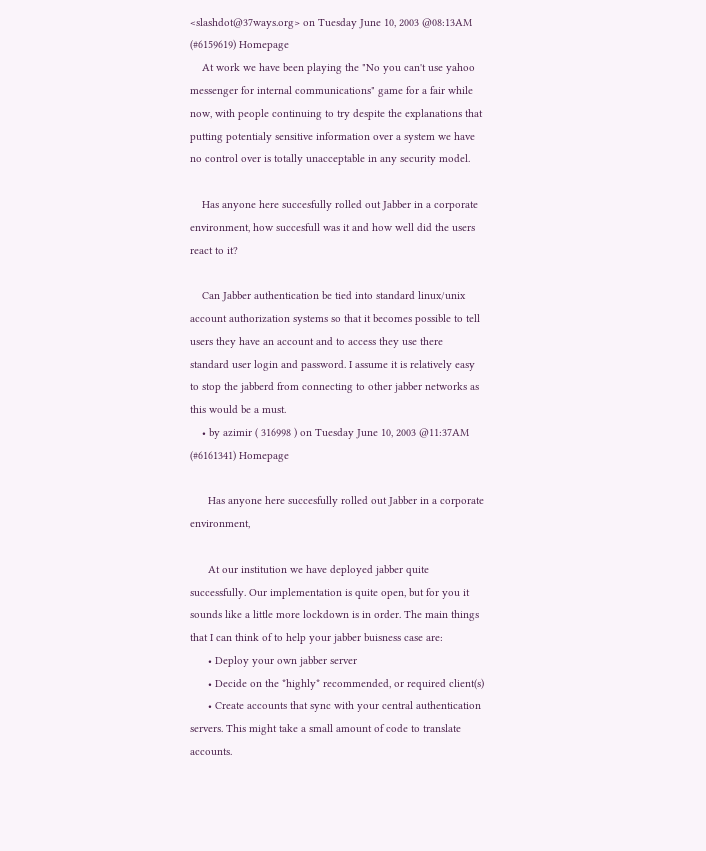<slashdot@37ways.org> on Tuesday June 10, 2003 @08:13AM (#6159619) Homepage
    At work we have been playing the "No you can't use yahoo messenger for internal communications" game for a fair while now, with people continuing to try despite the explanations that putting potentialy sensitive information over a system we have no control over is totally unacceptable in any security model.

    Has anyone here succesfully rolled out Jabber in a corporate environment, how succesfull was it and how well did the users react to it?

    Can Jabber authentication be tied into standard linux/unix account authorization systems so that it becomes possible to tell users they have an account and to access they use there standard user login and password. I assume it is relatively easy to stop the jabberd from connecting to other jabber networks as this would be a must.
    • by azimir ( 316998 ) on Tuesday June 10, 2003 @11:37AM (#6161341) Homepage

      Has anyone here succesfully rolled out Jabber in a corporate environment,

      At our institution we have deployed jabber quite successfully. Our implementation is quite open, but for you it sounds like a little more lockdown is in order. The main things that I can think of to help your jabber buisness case are:
      • Deploy your own jabber server
      • Decide on the *highly* recommended, or required client(s)
      • Create accounts that sync with your central authentication servers. This might take a small amount of code to translate accounts.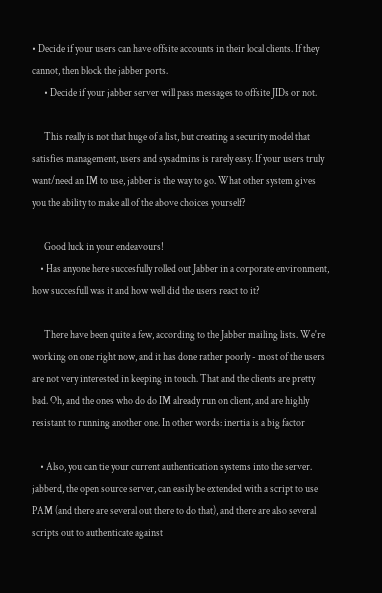• Decide if your users can have offsite accounts in their local clients. If they cannot, then block the jabber ports.
      • Decide if your jabber server will pass messages to offsite JIDs or not.

      This really is not that huge of a list, but creating a security model that satisfies management, users and sysadmins is rarely easy. If your users truly want/need an IM to use, jabber is the way to go. What other system gives you the ability to make all of the above choices yourself?

      Good luck in your endeavours!
    • Has anyone here succesfully rolled out Jabber in a corporate environment, how succesfull was it and how well did the users react to it?

      There have been quite a few, according to the Jabber mailing lists. We're working on one right now, and it has done rather poorly - most of the users are not very interested in keeping in touch. That and the clients are pretty bad. Oh, and the ones who do do IM already run on client, and are highly resistant to running another one. In other words: inertia is a big factor

    • Also, you can tie your current authentication systems into the server. jabberd, the open source server, can easily be extended with a script to use PAM (and there are several out there to do that), and there are also several scripts out to authenticate against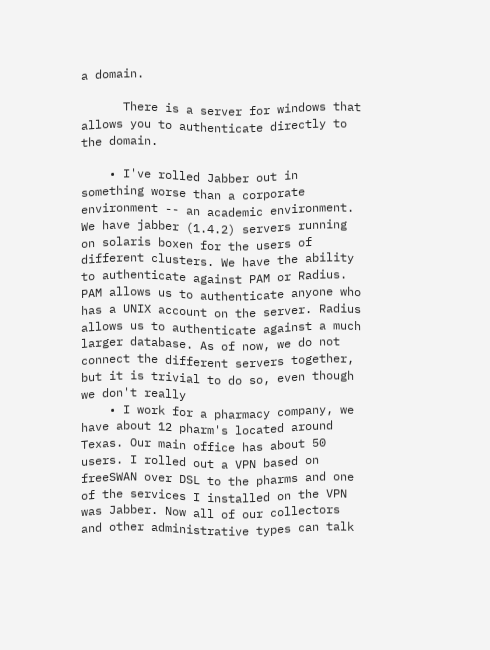a domain.

      There is a server for windows that allows you to authenticate directly to the domain.

    • I've rolled Jabber out in something worse than a corporate environment -- an academic environment. We have jabber (1.4.2) servers running on solaris boxen for the users of different clusters. We have the ability to authenticate against PAM or Radius. PAM allows us to authenticate anyone who has a UNIX account on the server. Radius allows us to authenticate against a much larger database. As of now, we do not connect the different servers together, but it is trivial to do so, even though we don't really
    • I work for a pharmacy company, we have about 12 pharm's located around Texas. Our main office has about 50 users. I rolled out a VPN based on freeSWAN over DSL to the pharms and one of the services I installed on the VPN was Jabber. Now all of our collectors and other administrative types can talk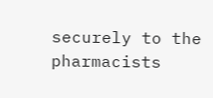securely to the pharmacists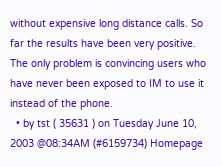without expensive long distance calls. So far the results have been very positive. The only problem is convincing users who have never been exposed to IM to use it instead of the phone.
  • by tst ( 35631 ) on Tuesday June 10, 2003 @08:34AM (#6159734) Homepage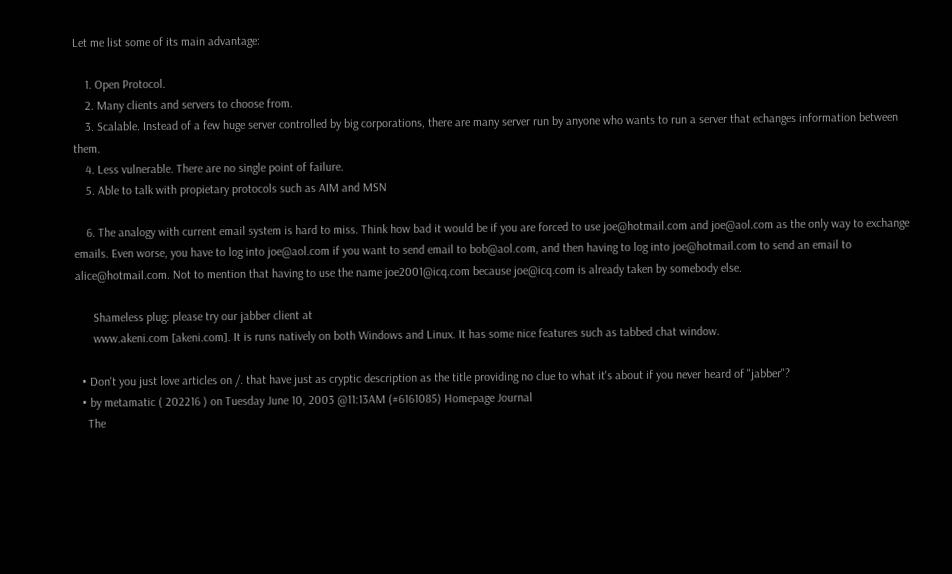Let me list some of its main advantage:

    1. Open Protocol.
    2. Many clients and servers to choose from.
    3. Scalable. Instead of a few huge server controlled by big corporations, there are many server run by anyone who wants to run a server that echanges information between them.
    4. Less vulnerable. There are no single point of failure.
    5. Able to talk with propietary protocols such as AIM and MSN

    6. The analogy with current email system is hard to miss. Think how bad it would be if you are forced to use joe@hotmail.com and joe@aol.com as the only way to exchange emails. Even worse, you have to log into joe@aol.com if you want to send email to bob@aol.com, and then having to log into joe@hotmail.com to send an email to alice@hotmail.com. Not to mention that having to use the name joe2001@icq.com because joe@icq.com is already taken by somebody else.

      Shameless plug: please try our jabber client at
      www.akeni.com [akeni.com]. It is runs natively on both Windows and Linux. It has some nice features such as tabbed chat window.

  • Don't you just love articles on /. that have just as cryptic description as the title providing no clue to what it's about if you never heard of "jabber"?
  • by metamatic ( 202216 ) on Tuesday June 10, 2003 @11:13AM (#6161085) Homepage Journal
    The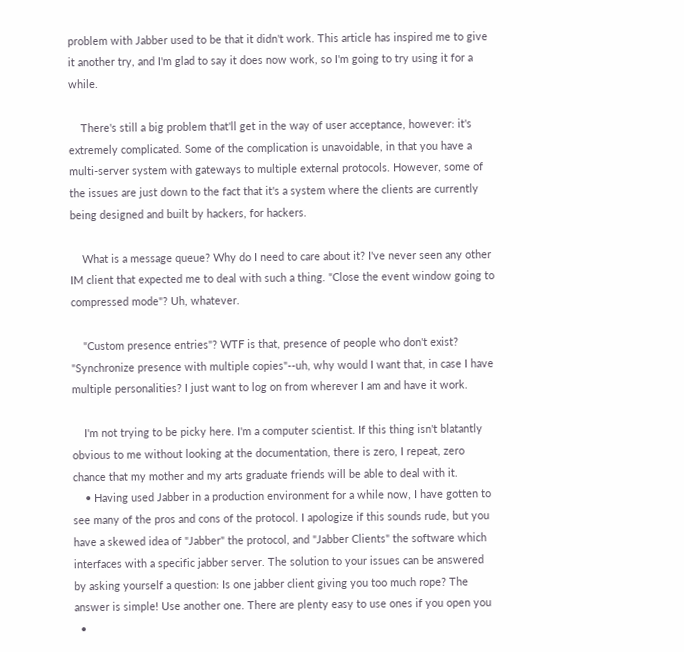problem with Jabber used to be that it didn't work. This article has inspired me to give it another try, and I'm glad to say it does now work, so I'm going to try using it for a while.

    There's still a big problem that'll get in the way of user acceptance, however: it's extremely complicated. Some of the complication is unavoidable, in that you have a multi-server system with gateways to multiple external protocols. However, some of the issues are just down to the fact that it's a system where the clients are currently being designed and built by hackers, for hackers.

    What is a message queue? Why do I need to care about it? I've never seen any other IM client that expected me to deal with such a thing. "Close the event window going to compressed mode"? Uh, whatever.

    "Custom presence entries"? WTF is that, presence of people who don't exist? "Synchronize presence with multiple copies"--uh, why would I want that, in case I have multiple personalities? I just want to log on from wherever I am and have it work.

    I'm not trying to be picky here. I'm a computer scientist. If this thing isn't blatantly obvious to me without looking at the documentation, there is zero, I repeat, zero chance that my mother and my arts graduate friends will be able to deal with it.
    • Having used Jabber in a production environment for a while now, I have gotten to see many of the pros and cons of the protocol. I apologize if this sounds rude, but you have a skewed idea of "Jabber" the protocol, and "Jabber Clients" the software which interfaces with a specific jabber server. The solution to your issues can be answered by asking yourself a question: Is one jabber client giving you too much rope? The answer is simple! Use another one. There are plenty easy to use ones if you open you
  •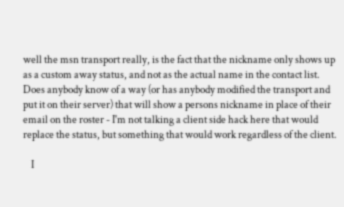well the msn transport really, is the fact that the nickname only shows up as a custom away status, and not as the actual name in the contact list. Does anybody know of a way (or has anybody modified the transport and put it on their server) that will show a persons nickname in place of their email on the roster - I'm not talking a client side hack here that would replace the status, but something that would work regardless of the client.

    I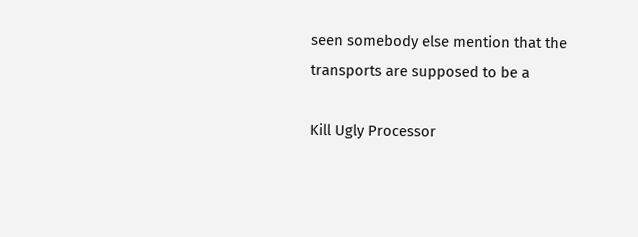seen somebody else mention that the transports are supposed to be a

Kill Ugly Processor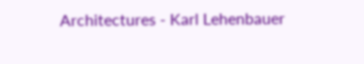Architectures - Karl Lehenbauer